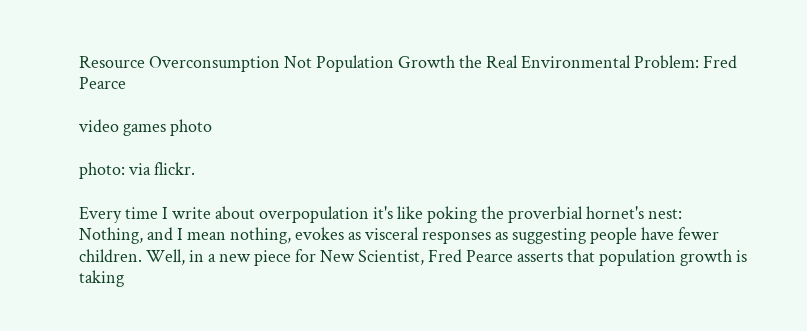Resource Overconsumption Not Population Growth the Real Environmental Problem: Fred Pearce

video games photo

photo: via flickr.

Every time I write about overpopulation it's like poking the proverbial hornet's nest: Nothing, and I mean nothing, evokes as visceral responses as suggesting people have fewer children. Well, in a new piece for New Scientist, Fred Pearce asserts that population growth is taking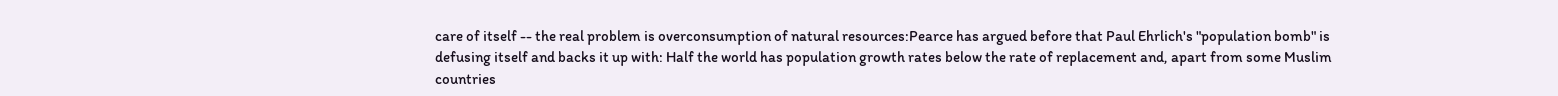care of itself -- the real problem is overconsumption of natural resources:Pearce has argued before that Paul Ehrlich's "population bomb" is defusing itself and backs it up with: Half the world has population growth rates below the rate of replacement and, apart from some Muslim countries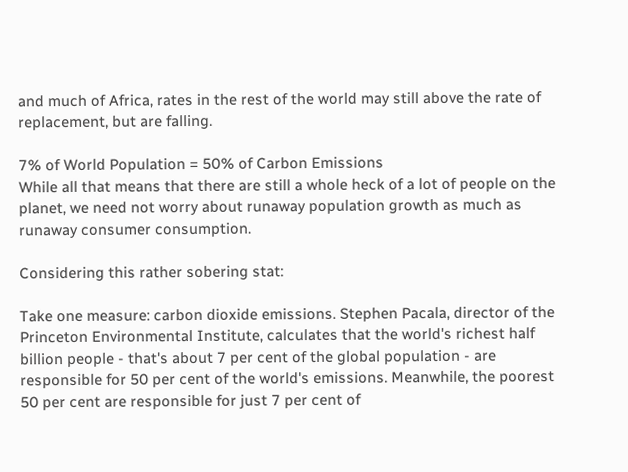and much of Africa, rates in the rest of the world may still above the rate of replacement, but are falling.

7% of World Population = 50% of Carbon Emissions
While all that means that there are still a whole heck of a lot of people on the planet, we need not worry about runaway population growth as much as runaway consumer consumption.

Considering this rather sobering stat:

Take one measure: carbon dioxide emissions. Stephen Pacala, director of the Princeton Environmental Institute, calculates that the world's richest half billion people - that's about 7 per cent of the global population - are responsible for 50 per cent of the world's emissions. Meanwhile, the poorest 50 per cent are responsible for just 7 per cent of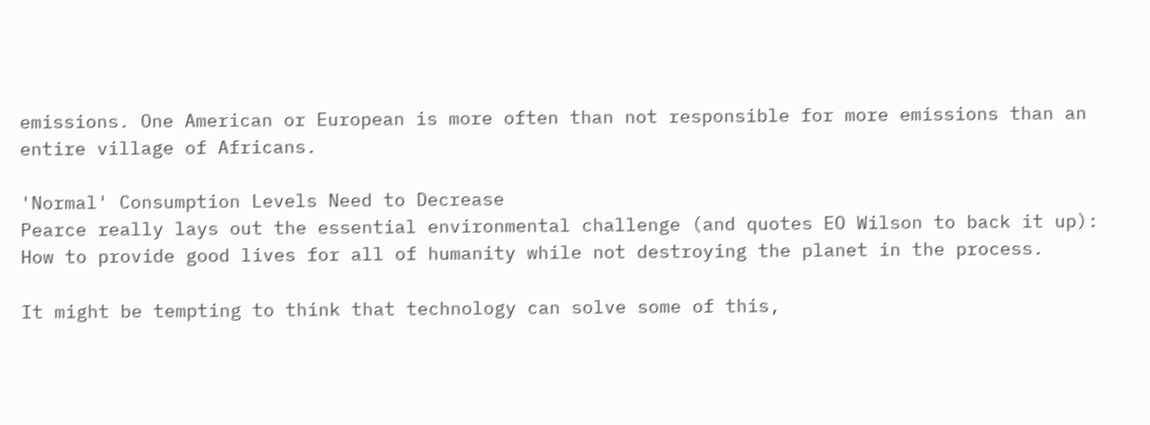emissions. One American or European is more often than not responsible for more emissions than an entire village of Africans.

'Normal' Consumption Levels Need to Decrease
Pearce really lays out the essential environmental challenge (and quotes EO Wilson to back it up): How to provide good lives for all of humanity while not destroying the planet in the process.

It might be tempting to think that technology can solve some of this,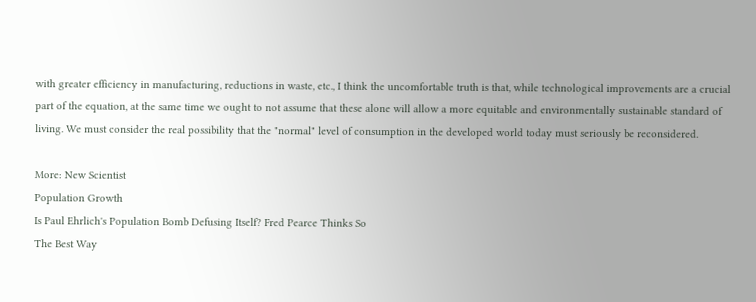with greater efficiency in manufacturing, reductions in waste, etc., I think the uncomfortable truth is that, while technological improvements are a crucial part of the equation, at the same time we ought to not assume that these alone will allow a more equitable and environmentally sustainable standard of living. We must consider the real possibility that the "normal" level of consumption in the developed world today must seriously be reconsidered.

More: New Scientist
Population Growth
Is Paul Ehrlich's Population Bomb Defusing Itself? Fred Pearce Thinks So
The Best Way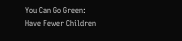You Can Go Green: Have Fewer Children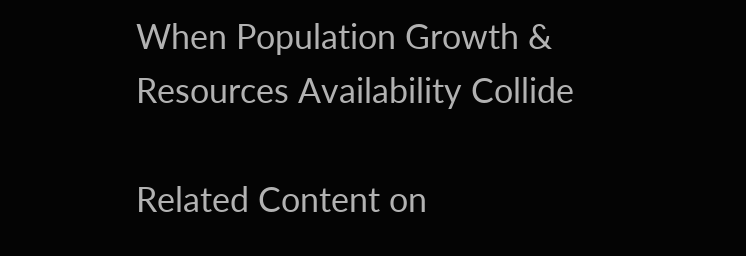When Population Growth & Resources Availability Collide

Related Content on